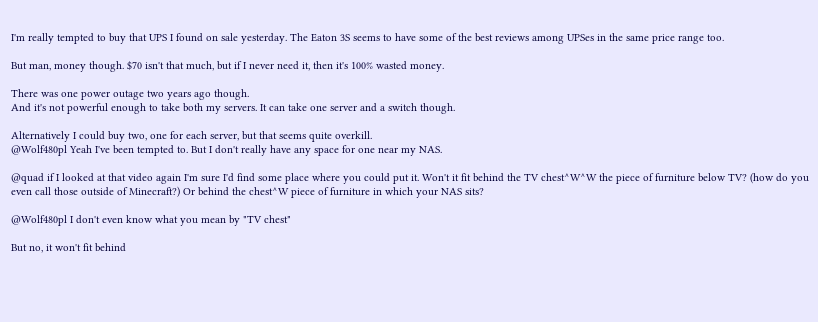I'm really tempted to buy that UPS I found on sale yesterday. The Eaton 3S seems to have some of the best reviews among UPSes in the same price range too.

But man, money though. $70 isn't that much, but if I never need it, then it's 100% wasted money.

There was one power outage two years ago though.
And it's not powerful enough to take both my servers. It can take one server and a switch though.

Alternatively I could buy two, one for each server, but that seems quite overkill.
@Wolf480pl Yeah I've been tempted to. But I don't really have any space for one near my NAS.

@quad if I looked at that video again I'm sure I'd find some place where you could put it. Won't it fit behind the TV chest^W^W the piece of furniture below TV? (how do you even call those outside of Minecraft?) Or behind the chest^W piece of furniture in which your NAS sits?

@Wolf480pl I don't even know what you mean by "TV chest"

But no, it won't fit behind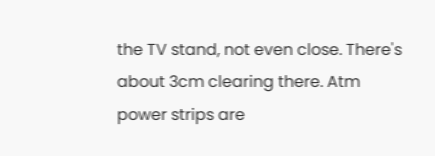the TV stand, not even close. There's about 3cm clearing there. Atm power strips are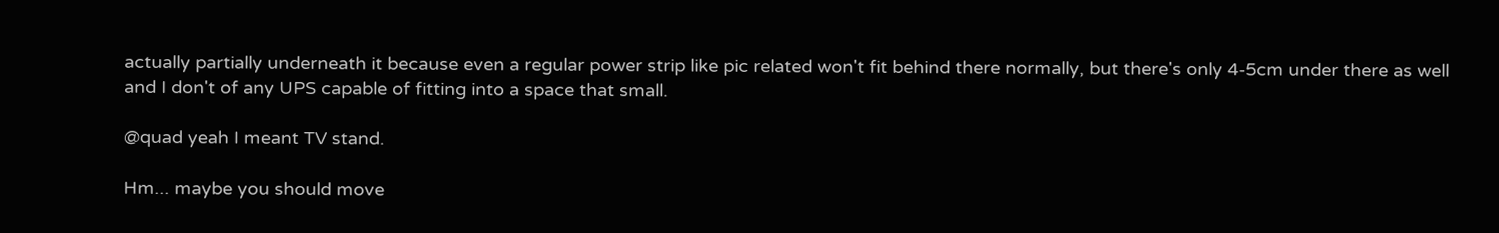actually partially underneath it because even a regular power strip like pic related won't fit behind there normally, but there's only 4-5cm under there as well and I don't of any UPS capable of fitting into a space that small.

@quad yeah I meant TV stand.

Hm... maybe you should move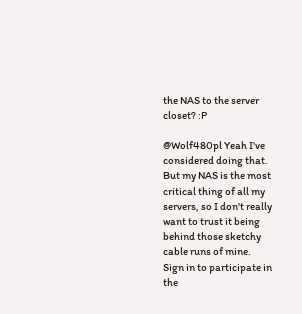the NAS to the server closet? :P

@Wolf480pl Yeah I've considered doing that. But my NAS is the most critical thing of all my servers, so I don't really want to trust it being behind those sketchy cable runs of mine.
Sign in to participate in the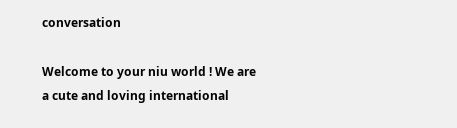conversation

Welcome to your niu world ! We are a cute and loving international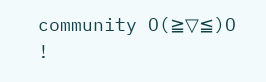community O(≧▽≦)O !